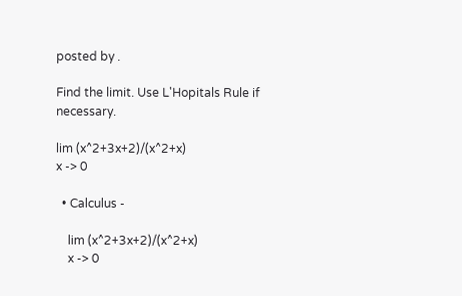posted by .

Find the limit. Use L'Hopitals Rule if necessary.

lim (x^2+3x+2)/(x^2+x)
x -> 0

  • Calculus -

    lim (x^2+3x+2)/(x^2+x)
    x -> 0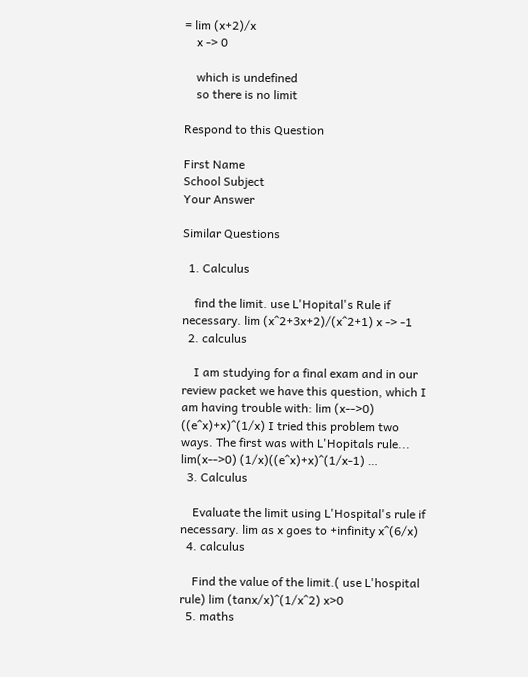= lim (x+2)/x
    x -> 0

    which is undefined
    so there is no limit

Respond to this Question

First Name
School Subject
Your Answer

Similar Questions

  1. Calculus

    find the limit. use L'Hopital's Rule if necessary. lim (x^2+3x+2)/(x^2+1) x -> -1
  2. calculus

    I am studying for a final exam and in our review packet we have this question, which I am having trouble with: lim (x-->0) ((e^x)+x)^(1/x) I tried this problem two ways. The first was with L'Hopitals rule... lim(x-->0) (1/x)((e^x)+x)^(1/x-1) …
  3. Calculus

    Evaluate the limit using L'Hospital's rule if necessary. lim as x goes to +infinity x^(6/x)
  4. calculus

    Find the value of the limit.( use L'hospital rule) lim (tanx/x)^(1/x^2) x>0
  5. maths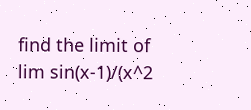find the limit of lim sin(x-1)/(x^2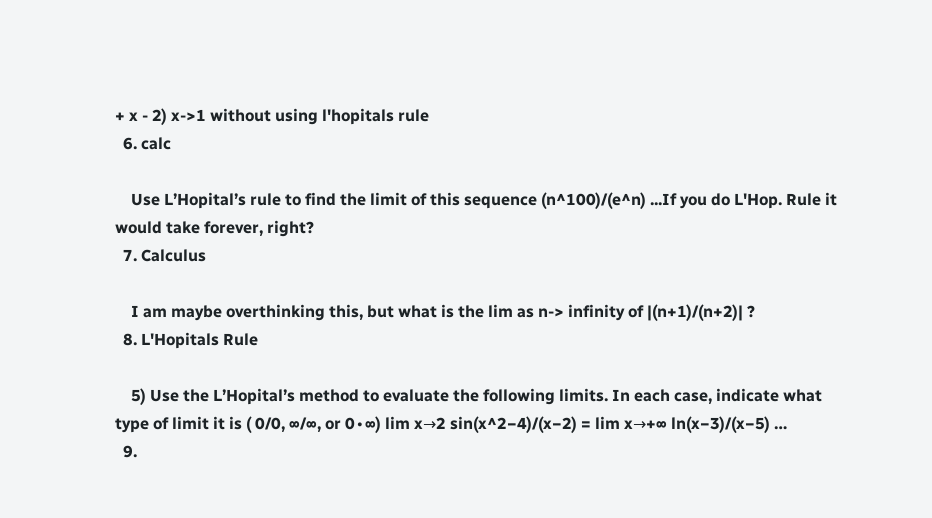+ x - 2) x->1 without using l'hopitals rule
  6. calc

    Use L’Hopital’s rule to find the limit of this sequence (n^100)/(e^n) ...If you do L'Hop. Rule it would take forever, right?
  7. Calculus

    I am maybe overthinking this, but what is the lim as n-> infinity of |(n+1)/(n+2)| ?
  8. L'Hopitals Rule

    5) Use the L’Hopital’s method to evaluate the following limits. In each case, indicate what type of limit it is ( 0/0, ∞/∞, or 0∙∞) lim x→2 sin(x^2−4)/(x−2) = lim x→+∞ ln(x−3)/(x−5) …
  9.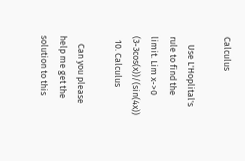Calculus

    Use L'Hoplital's rule to find the limit. Lim x->0 (3-3cos(x))/(sin(4x))
  10. Calculus

    Can you please help me get the solution to this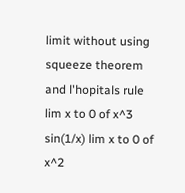limit without using squeeze theorem and l'hopitals rule lim x to 0 of x^3 sin(1/x) lim x to 0 of x^2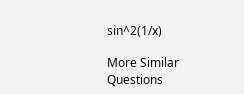sin^2(1/x)

More Similar Questions